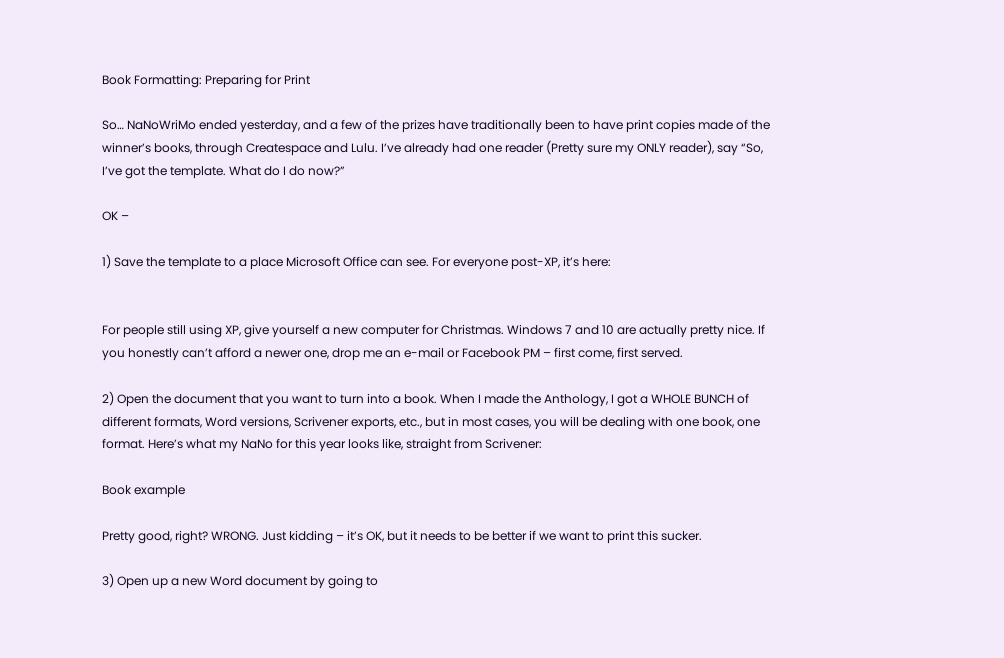Book Formatting: Preparing for Print

So… NaNoWriMo ended yesterday, and a few of the prizes have traditionally been to have print copies made of the winner’s books, through Createspace and Lulu. I’ve already had one reader (Pretty sure my ONLY reader), say “So, I’ve got the template. What do I do now?”

OK –

1) Save the template to a place Microsoft Office can see. For everyone post-XP, it’s here:


For people still using XP, give yourself a new computer for Christmas. Windows 7 and 10 are actually pretty nice. If you honestly can’t afford a newer one, drop me an e-mail or Facebook PM – first come, first served.

2) Open the document that you want to turn into a book. When I made the Anthology, I got a WHOLE BUNCH of different formats, Word versions, Scrivener exports, etc., but in most cases, you will be dealing with one book, one format. Here’s what my NaNo for this year looks like, straight from Scrivener:

Book example

Pretty good, right? WRONG. Just kidding – it’s OK, but it needs to be better if we want to print this sucker.

3) Open up a new Word document by going to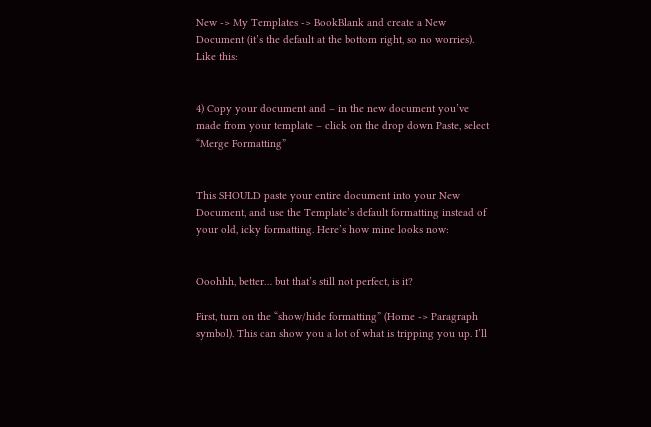New -> My Templates -> BookBlank and create a New Document (it’s the default at the bottom right, so no worries). Like this:


4) Copy your document and – in the new document you’ve made from your template – click on the drop down Paste, select “Merge Formatting”


This SHOULD paste your entire document into your New Document, and use the Template’s default formatting instead of your old, icky formatting. Here’s how mine looks now:


Ooohhh, better… but that’s still not perfect, is it?

First, turn on the “show/hide formatting” (Home -> Paragraph symbol). This can show you a lot of what is tripping you up. I’ll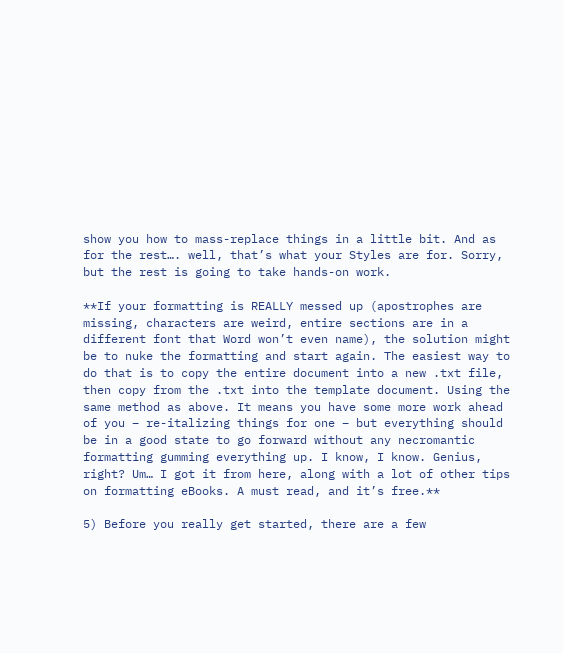show you how to mass-replace things in a little bit. And as for the rest…. well, that’s what your Styles are for. Sorry, but the rest is going to take hands-on work.

**If your formatting is REALLY messed up (apostrophes are missing, characters are weird, entire sections are in a different font that Word won’t even name), the solution might be to nuke the formatting and start again. The easiest way to do that is to copy the entire document into a new .txt file, then copy from the .txt into the template document. Using the same method as above. It means you have some more work ahead of you – re-italizing things for one – but everything should be in a good state to go forward without any necromantic formatting gumming everything up. I know, I know. Genius, right? Um… I got it from here, along with a lot of other tips on formatting eBooks. A must read, and it’s free.**

5) Before you really get started, there are a few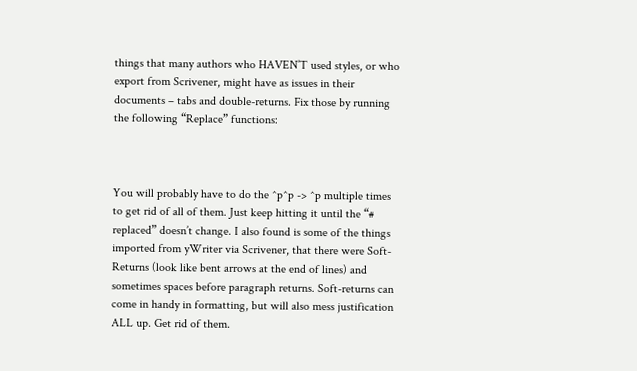things that many authors who HAVEN’T used styles, or who export from Scrivener, might have as issues in their documents – tabs and double-returns. Fix those by running the following “Replace” functions:



You will probably have to do the ^p^p -> ^p multiple times to get rid of all of them. Just keep hitting it until the “# replaced” doesn’t change. I also found is some of the things imported from yWriter via Scrivener, that there were Soft-Returns (look like bent arrows at the end of lines) and sometimes spaces before paragraph returns. Soft-returns can come in handy in formatting, but will also mess justification ALL up. Get rid of them.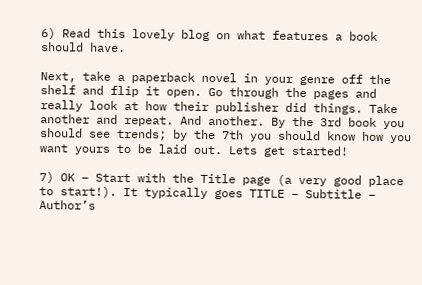6) Read this lovely blog on what features a book should have.

Next, take a paperback novel in your genre off the shelf and flip it open. Go through the pages and really look at how their publisher did things. Take another and repeat. And another. By the 3rd book you should see trends; by the 7th you should know how you want yours to be laid out. Lets get started!

7) OK – Start with the Title page (a very good place to start!). It typically goes TITLE – Subtitle – Author’s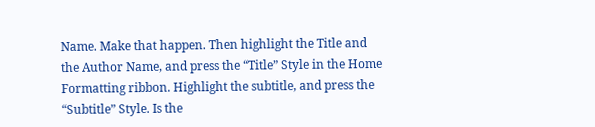Name. Make that happen. Then highlight the Title and the Author Name, and press the “Title” Style in the Home Formatting ribbon. Highlight the subtitle, and press the “Subtitle” Style. Is the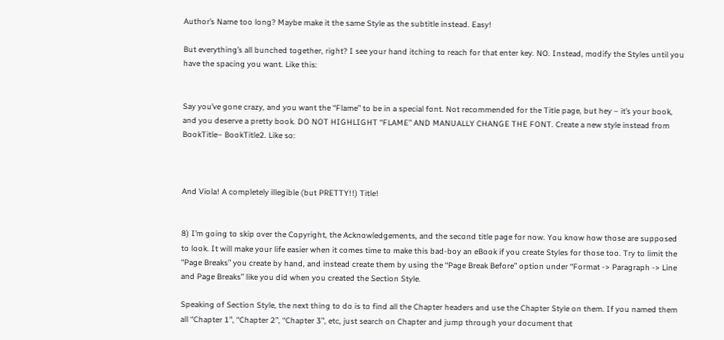Author’s Name too long? Maybe make it the same Style as the subtitle instead. Easy!

But everything’s all bunched together, right? I see your hand itching to reach for that enter key. NO. Instead, modify the Styles until you have the spacing you want. Like this:


Say you’ve gone crazy, and you want the “Flame” to be in a special font. Not recommended for the Title page, but hey – it’s your book, and you deserve a pretty book. DO NOT HIGHLIGHT “FLAME” AND MANUALLY CHANGE THE FONT. Create a new style instead from BookTitle– BookTitle2. Like so:



And Viola! A completely illegible (but PRETTY!!) Title!


8) I’m going to skip over the Copyright, the Acknowledgements, and the second title page for now. You know how those are supposed to look. It will make your life easier when it comes time to make this bad-boy an eBook if you create Styles for those too. Try to limit the “Page Breaks” you create by hand, and instead create them by using the “Page Break Before” option under “Format -> Paragraph -> Line and Page Breaks” like you did when you created the Section Style.

Speaking of Section Style, the next thing to do is to find all the Chapter headers and use the Chapter Style on them. If you named them all “Chapter 1”, “Chapter 2”, “Chapter 3”, etc, just search on Chapter and jump through your document that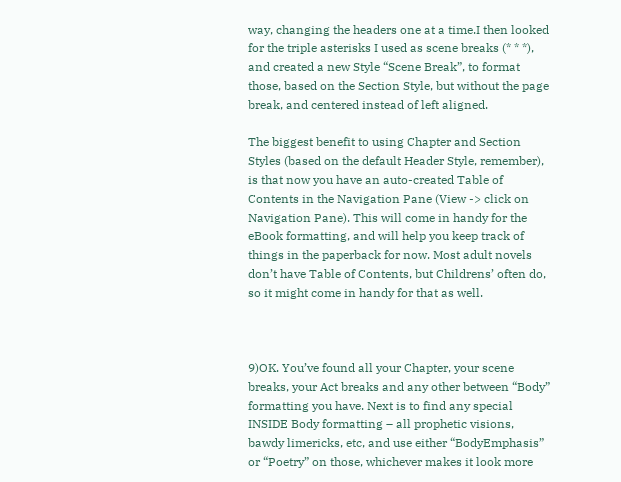way, changing the headers one at a time.I then looked for the triple asterisks I used as scene breaks (* * *), and created a new Style “Scene Break”, to format those, based on the Section Style, but without the page break, and centered instead of left aligned.

The biggest benefit to using Chapter and Section Styles (based on the default Header Style, remember), is that now you have an auto-created Table of Contents in the Navigation Pane (View -> click on Navigation Pane). This will come in handy for the eBook formatting, and will help you keep track of things in the paperback for now. Most adult novels don’t have Table of Contents, but Childrens’ often do, so it might come in handy for that as well.



9)OK. You’ve found all your Chapter, your scene breaks, your Act breaks and any other between “Body” formatting you have. Next is to find any special INSIDE Body formatting – all prophetic visions, bawdy limericks, etc, and use either “BodyEmphasis” or “Poetry” on those, whichever makes it look more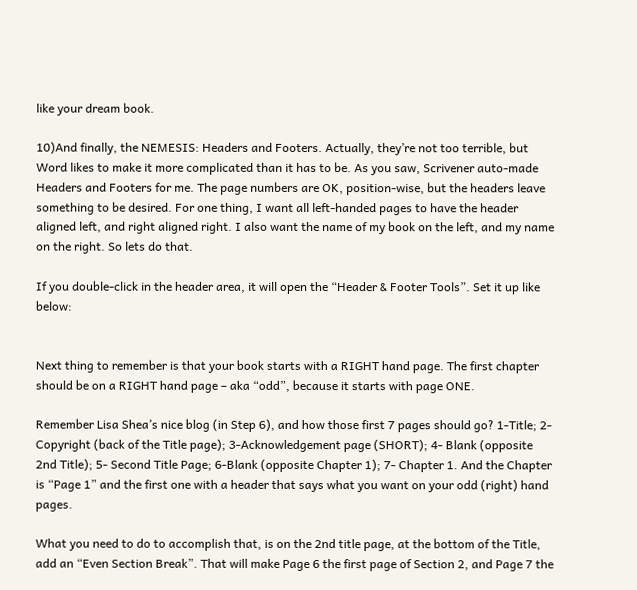like your dream book.

10)And finally, the NEMESIS: Headers and Footers. Actually, they’re not too terrible, but Word likes to make it more complicated than it has to be. As you saw, Scrivener auto-made Headers and Footers for me. The page numbers are OK, position-wise, but the headers leave something to be desired. For one thing, I want all left-handed pages to have the header aligned left, and right aligned right. I also want the name of my book on the left, and my name on the right. So lets do that.

If you double-click in the header area, it will open the “Header & Footer Tools”. Set it up like below:


Next thing to remember is that your book starts with a RIGHT hand page. The first chapter should be on a RIGHT hand page – aka “odd”, because it starts with page ONE.

Remember Lisa Shea’s nice blog (in Step 6), and how those first 7 pages should go? 1-Title; 2-Copyright (back of the Title page); 3-Acknowledgement page (SHORT); 4- Blank (opposite 2nd Title); 5- Second Title Page; 6-Blank (opposite Chapter 1); 7- Chapter 1. And the Chapter is “Page 1” and the first one with a header that says what you want on your odd (right) hand pages.

What you need to do to accomplish that, is on the 2nd title page, at the bottom of the Title, add an “Even Section Break”. That will make Page 6 the first page of Section 2, and Page 7 the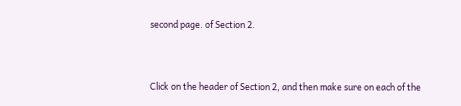second page. of Section 2.



Click on the header of Section 2, and then make sure on each of the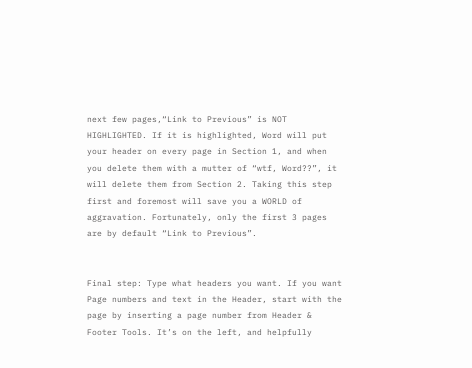next few pages,“Link to Previous” is NOT HIGHLIGHTED. If it is highlighted, Word will put your header on every page in Section 1, and when you delete them with a mutter of “wtf, Word??”, it will delete them from Section 2. Taking this step first and foremost will save you a WORLD of aggravation. Fortunately, only the first 3 pages are by default “Link to Previous”.


Final step: Type what headers you want. If you want Page numbers and text in the Header, start with the page by inserting a page number from Header & Footer Tools. It’s on the left, and helpfully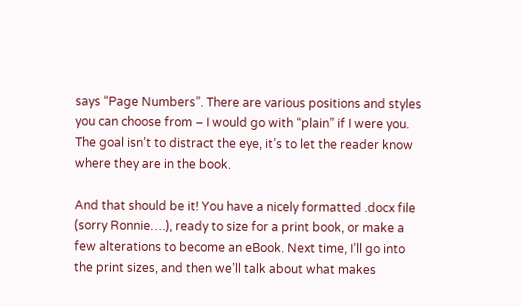says “Page Numbers”. There are various positions and styles you can choose from – I would go with “plain” if I were you. The goal isn’t to distract the eye, it’s to let the reader know where they are in the book.

And that should be it! You have a nicely formatted .docx file (sorry Ronnie….), ready to size for a print book, or make a few alterations to become an eBook. Next time, I’ll go into the print sizes, and then we’ll talk about what makes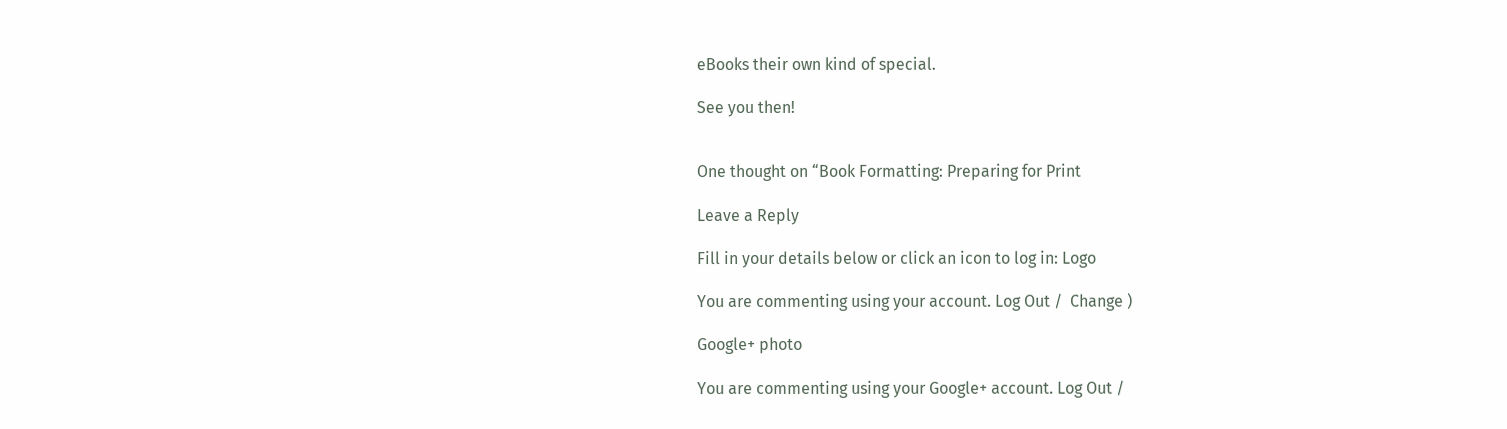eBooks their own kind of special.

See you then!


One thought on “Book Formatting: Preparing for Print

Leave a Reply

Fill in your details below or click an icon to log in: Logo

You are commenting using your account. Log Out /  Change )

Google+ photo

You are commenting using your Google+ account. Log Out /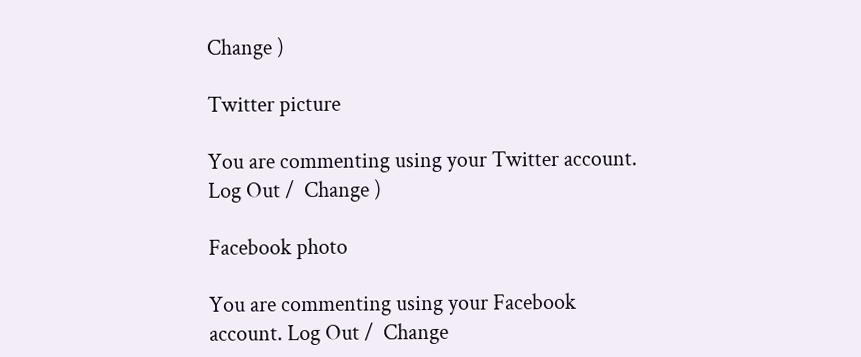Change )

Twitter picture

You are commenting using your Twitter account. Log Out /  Change )

Facebook photo

You are commenting using your Facebook account. Log Out /  Change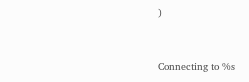)


Connecting to %s